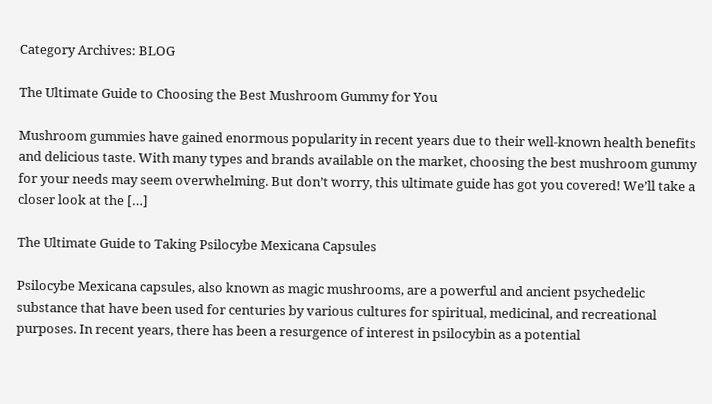Category Archives: BLOG

The Ultimate Guide to Choosing the Best Mushroom Gummy for You

Mushroom gummies have gained enormous popularity in recent years due to their well-known health benefits and delicious taste. With many types and brands available on the market, choosing the best mushroom gummy for your needs may seem overwhelming. But don’t worry, this ultimate guide has got you covered! We’ll take a closer look at the […]

The Ultimate Guide to Taking Psilocybe Mexicana Capsules

Psilocybe Mexicana capsules, also known as magic mushrooms, are a powerful and ancient psychedelic substance that have been used for centuries by various cultures for spiritual, medicinal, and recreational purposes. In recent years, there has been a resurgence of interest in psilocybin as a potential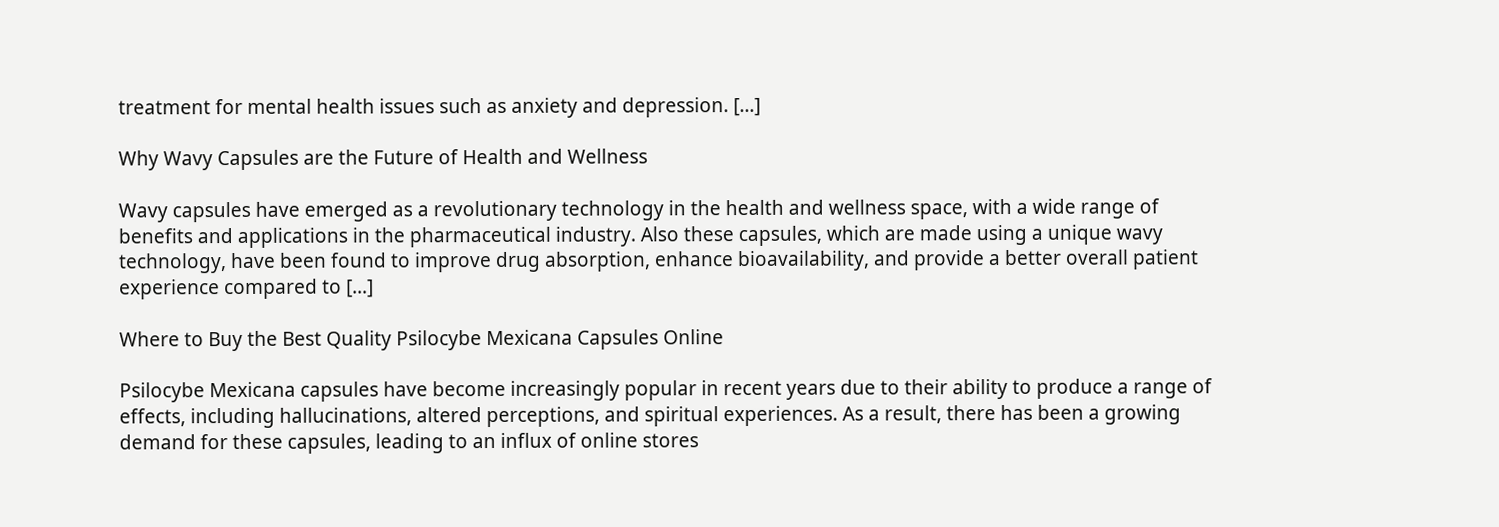treatment for mental health issues such as anxiety and depression. […]

Why Wavy Capsules are the Future of Health and Wellness

Wavy capsules have emerged as a revolutionary technology in the health and wellness space, with a wide range of benefits and applications in the pharmaceutical industry. Also these capsules, which are made using a unique wavy technology, have been found to improve drug absorption, enhance bioavailability, and provide a better overall patient experience compared to […]

Where to Buy the Best Quality Psilocybe Mexicana Capsules Online

Psilocybe Mexicana capsules have become increasingly popular in recent years due to their ability to produce a range of effects, including hallucinations, altered perceptions, and spiritual experiences. As a result, there has been a growing demand for these capsules, leading to an influx of online stores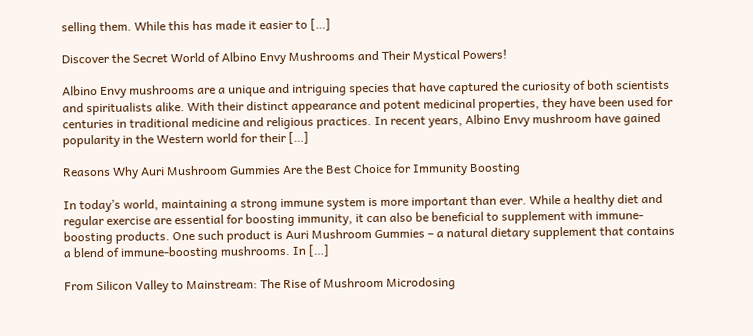selling them. While this has made it easier to […]

Discover the Secret World of Albino Envy Mushrooms and Their Mystical Powers!

Albino Envy mushrooms are a unique and intriguing species that have captured the curiosity of both scientists and spiritualists alike. With their distinct appearance and potent medicinal properties, they have been used for centuries in traditional medicine and religious practices. In recent years, Albino Envy mushroom have gained popularity in the Western world for their […]

Reasons Why Auri Mushroom Gummies Are the Best Choice for Immunity Boosting

In today’s world, maintaining a strong immune system is more important than ever. While a healthy diet and regular exercise are essential for boosting immunity, it can also be beneficial to supplement with immune-boosting products. One such product is Auri Mushroom Gummies – a natural dietary supplement that contains a blend of immune-boosting mushrooms. In […]

From Silicon Valley to Mainstream: The Rise of Mushroom Microdosing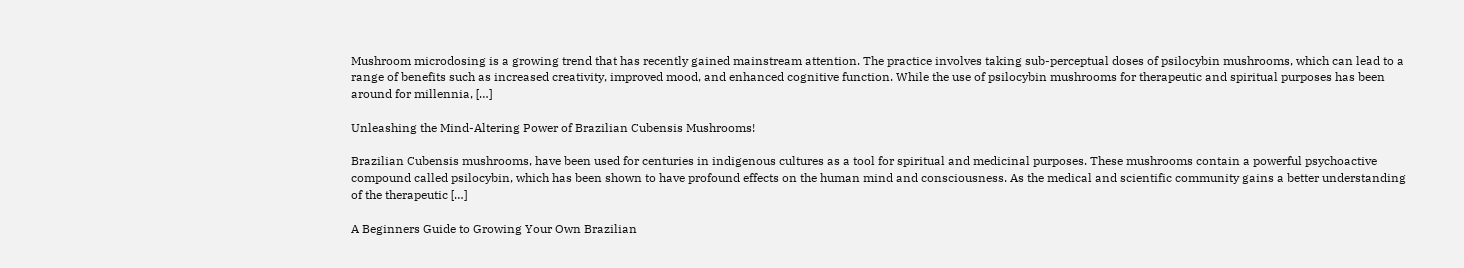Mushroom microdosing is a growing trend that has recently gained mainstream attention. The practice involves taking sub-perceptual doses of psilocybin mushrooms, which can lead to a range of benefits such as increased creativity, improved mood, and enhanced cognitive function. While the use of psilocybin mushrooms for therapeutic and spiritual purposes has been around for millennia, […]

Unleashing the Mind-Altering Power of Brazilian Cubensis Mushrooms!

Brazilian Cubensis mushrooms, have been used for centuries in indigenous cultures as a tool for spiritual and medicinal purposes. These mushrooms contain a powerful psychoactive compound called psilocybin, which has been shown to have profound effects on the human mind and consciousness. As the medical and scientific community gains a better understanding of the therapeutic […]

A Beginners Guide to Growing Your Own Brazilian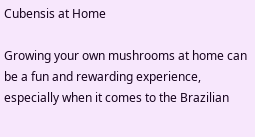Cubensis at Home

Growing your own mushrooms at home can be a fun and rewarding experience, especially when it comes to the Brazilian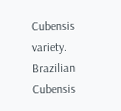Cubensis variety. Brazilian Cubensis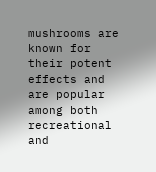mushrooms are known for their potent effects and are popular among both recreational and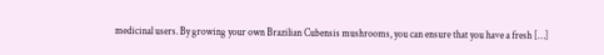medicinal users. By growing your own Brazilian Cubensis mushrooms, you can ensure that you have a fresh […]